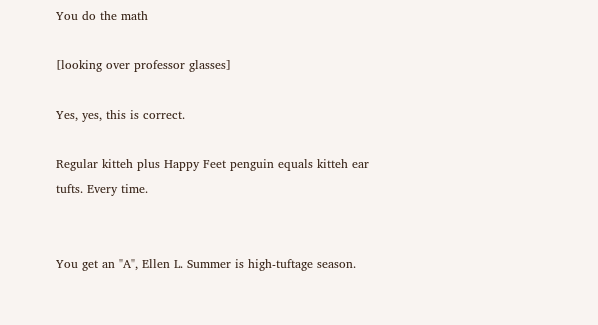You do the math

[looking over professor glasses]

Yes, yes, this is correct.

Regular kitteh plus Happy Feet penguin equals kitteh ear tufts. Every time.


You get an "A", Ellen L. Summer is high-tuftage season.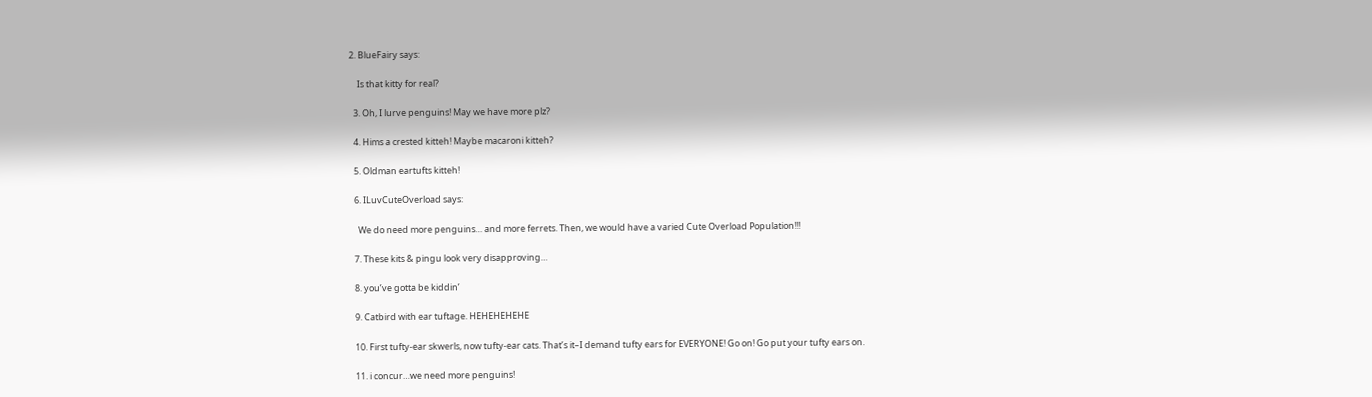2. BlueFairy says:

    Is that kitty for real?

  3. Oh, I lurve penguins! May we have more plz?

  4. Hims a crested kitteh! Maybe macaroni kitteh?

  5. Oldman eartufts kitteh!

  6. ILuvCuteOverload says:

    We do need more penguins… and more ferrets. Then, we would have a varied Cute Overload Population!!!

  7. These kits & pingu look very disapproving…

  8. you’ve gotta be kiddin’

  9. Catbird with ear tuftage. HEHEHEHEHE

  10. First tufty-ear skwerls, now tufty-ear cats. That’s it–I demand tufty ears for EVERYONE! Go on! Go put your tufty ears on.

  11. i concur…we need more penguins!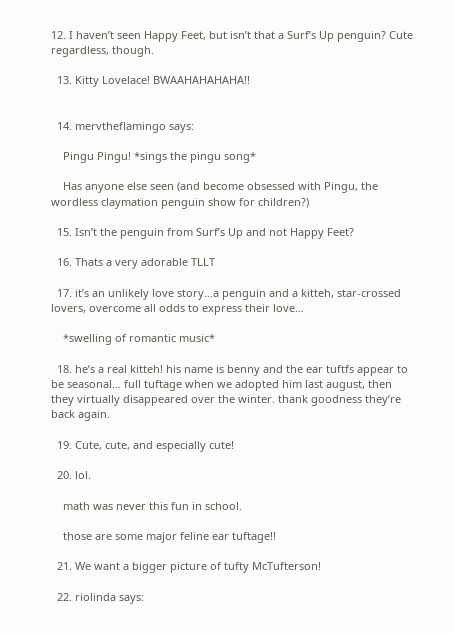12. I haven’t seen Happy Feet, but isn’t that a Surf’s Up penguin? Cute regardless, though.

  13. Kitty Lovelace! BWAAHAHAHAHA!!


  14. mervtheflamingo says:

    Pingu Pingu! *sings the pingu song*

    Has anyone else seen (and become obsessed with Pingu, the wordless claymation penguin show for children?)

  15. Isn’t the penguin from Surf’s Up and not Happy Feet?

  16. Thats a very adorable TLLT

  17. it’s an unlikely love story…a penguin and a kitteh, star-crossed lovers, overcome all odds to express their love…

    *swelling of romantic music*

  18. he’s a real kitteh! his name is benny and the ear tuftfs appear to be seasonal… full tuftage when we adopted him last august, then they virtually disappeared over the winter. thank goodness they’re back again.

  19. Cute, cute, and especially cute!

  20. lol.

    math was never this fun in school.

    those are some major feline ear tuftage!!

  21. We want a bigger picture of tufty McTufterson!

  22. riolinda says: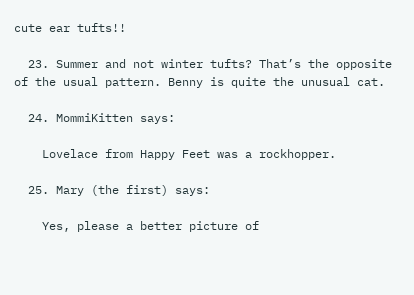cute ear tufts!!

  23. Summer and not winter tufts? That’s the opposite of the usual pattern. Benny is quite the unusual cat.

  24. MommiKitten says:

    Lovelace from Happy Feet was a rockhopper.

  25. Mary (the first) says:

    Yes, please a better picture of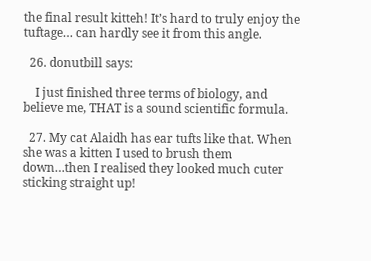the final result kitteh! It’s hard to truly enjoy the tuftage… can hardly see it from this angle.

  26. donutbill says:

    I just finished three terms of biology, and believe me, THAT is a sound scientific formula.

  27. My cat Alaidh has ear tufts like that. When she was a kitten I used to brush them down…then I realised they looked much cuter sticking straight up!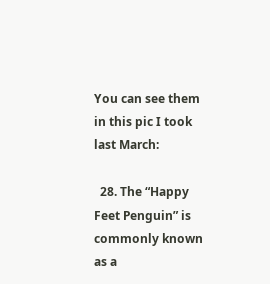You can see them in this pic I took last March:

  28. The “Happy Feet Penguin” is commonly known as a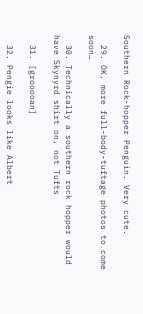Southern Rock-hopper Penguin. Very cute.

  29. OK, more full-body-tuftage photos to come soon…

  30. Technically a southern rock hopper would have Skynyrd shirt on, not Tufts

  31. [grooooan]

  32. Pengie looks like Albert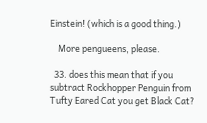Einstein! (which is a good thing.)

    More pengueens, please.

  33. does this mean that if you subtract Rockhopper Penguin from Tufty Eared Cat you get Black Cat?